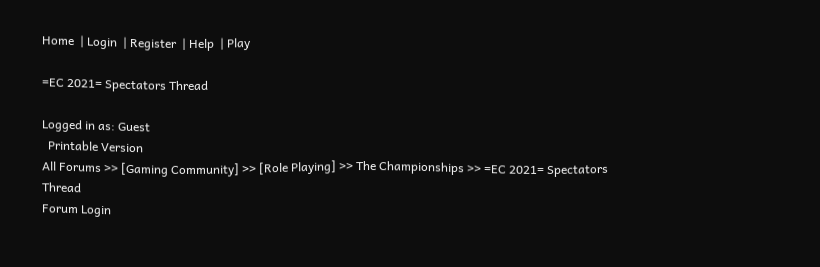Home  | Login  | Register  | Help  | Play

=EC 2021= Spectators Thread

Logged in as: Guest
  Printable Version
All Forums >> [Gaming Community] >> [Role Playing] >> The Championships >> =EC 2021= Spectators Thread
Forum Login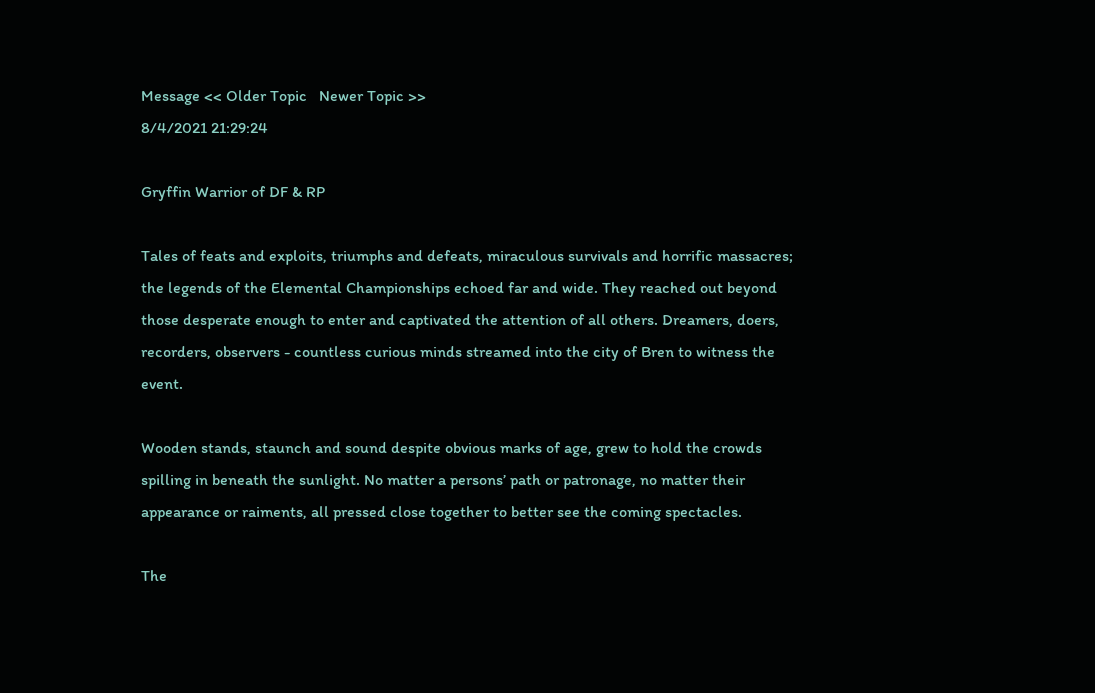Message << Older Topic   Newer Topic >>
8/4/2021 21:29:24

Gryffin Warrior of DF & RP

Tales of feats and exploits, triumphs and defeats, miraculous survivals and horrific massacres; the legends of the Elemental Championships echoed far and wide. They reached out beyond those desperate enough to enter and captivated the attention of all others. Dreamers, doers, recorders, observers - countless curious minds streamed into the city of Bren to witness the event.

Wooden stands, staunch and sound despite obvious marks of age, grew to hold the crowds spilling in beneath the sunlight. No matter a persons’ path or patronage, no matter their appearance or raiments, all pressed close together to better see the coming spectacles.

The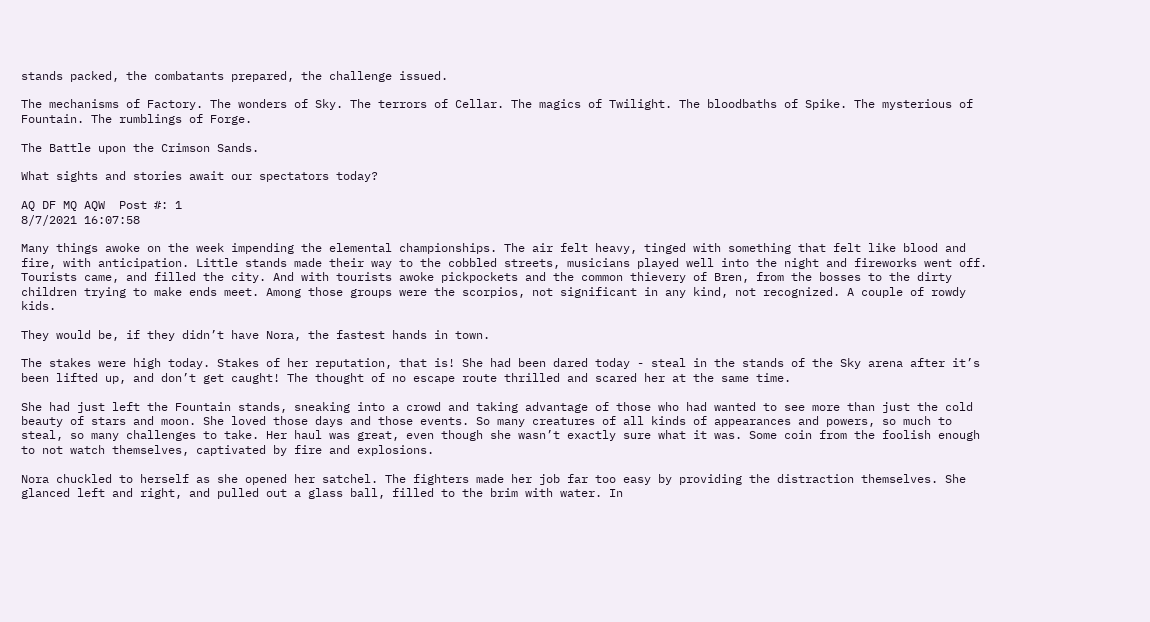stands packed, the combatants prepared, the challenge issued.

The mechanisms of Factory. The wonders of Sky. The terrors of Cellar. The magics of Twilight. The bloodbaths of Spike. The mysterious of Fountain. The rumblings of Forge.

The Battle upon the Crimson Sands.

What sights and stories await our spectators today?

AQ DF MQ AQW  Post #: 1
8/7/2021 16:07:58

Many things awoke on the week impending the elemental championships. The air felt heavy, tinged with something that felt like blood and fire, with anticipation. Little stands made their way to the cobbled streets, musicians played well into the night and fireworks went off. Tourists came, and filled the city. And with tourists awoke pickpockets and the common thievery of Bren, from the bosses to the dirty children trying to make ends meet. Among those groups were the scorpios, not significant in any kind, not recognized. A couple of rowdy kids.

They would be, if they didn’t have Nora, the fastest hands in town.

The stakes were high today. Stakes of her reputation, that is! She had been dared today - steal in the stands of the Sky arena after it’s been lifted up, and don’t get caught! The thought of no escape route thrilled and scared her at the same time.

She had just left the Fountain stands, sneaking into a crowd and taking advantage of those who had wanted to see more than just the cold beauty of stars and moon. She loved those days and those events. So many creatures of all kinds of appearances and powers, so much to steal, so many challenges to take. Her haul was great, even though she wasn’t exactly sure what it was. Some coin from the foolish enough to not watch themselves, captivated by fire and explosions.

Nora chuckled to herself as she opened her satchel. The fighters made her job far too easy by providing the distraction themselves. She glanced left and right, and pulled out a glass ball, filled to the brim with water. In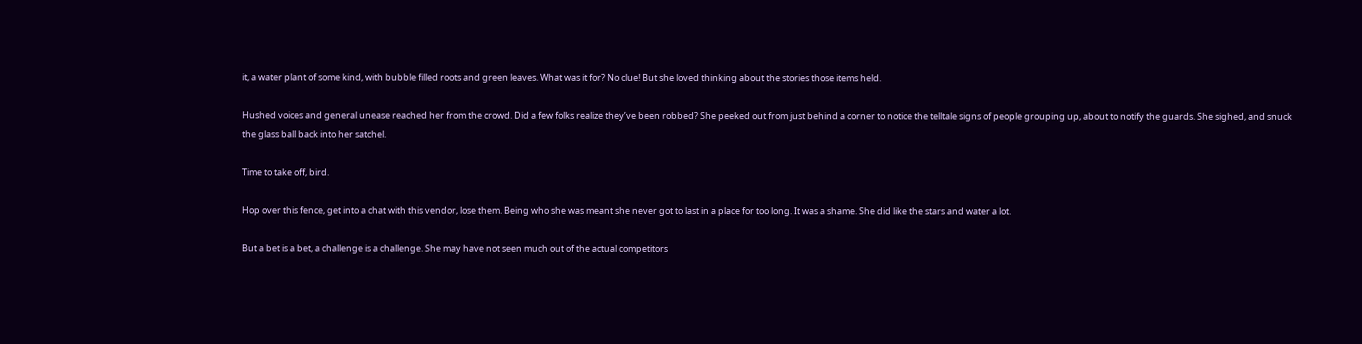it, a water plant of some kind, with bubble filled roots and green leaves. What was it for? No clue! But she loved thinking about the stories those items held.

Hushed voices and general unease reached her from the crowd. Did a few folks realize they’ve been robbed? She peeked out from just behind a corner to notice the telltale signs of people grouping up, about to notify the guards. She sighed, and snuck the glass ball back into her satchel.

Time to take off, bird.

Hop over this fence, get into a chat with this vendor, lose them. Being who she was meant she never got to last in a place for too long. It was a shame. She did like the stars and water a lot.

But a bet is a bet, a challenge is a challenge. She may have not seen much out of the actual competitors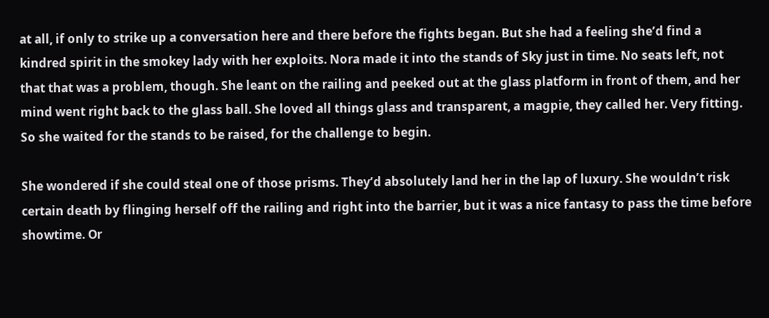at all, if only to strike up a conversation here and there before the fights began. But she had a feeling she’d find a kindred spirit in the smokey lady with her exploits. Nora made it into the stands of Sky just in time. No seats left, not that that was a problem, though. She leant on the railing and peeked out at the glass platform in front of them, and her mind went right back to the glass ball. She loved all things glass and transparent, a magpie, they called her. Very fitting. So she waited for the stands to be raised, for the challenge to begin.

She wondered if she could steal one of those prisms. They’d absolutely land her in the lap of luxury. She wouldn’t risk certain death by flinging herself off the railing and right into the barrier, but it was a nice fantasy to pass the time before showtime. Or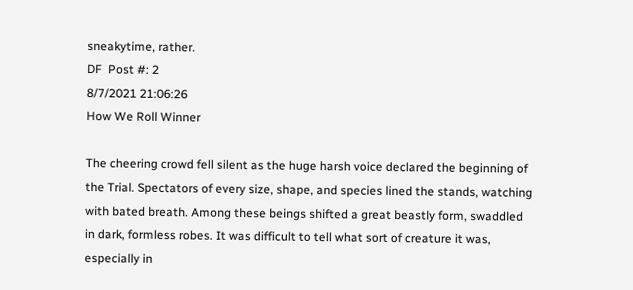sneakytime, rather.
DF  Post #: 2
8/7/2021 21:06:26
How We Roll Winner

The cheering crowd fell silent as the huge harsh voice declared the beginning of the Trial. Spectators of every size, shape, and species lined the stands, watching with bated breath. Among these beings shifted a great beastly form, swaddled in dark, formless robes. It was difficult to tell what sort of creature it was, especially in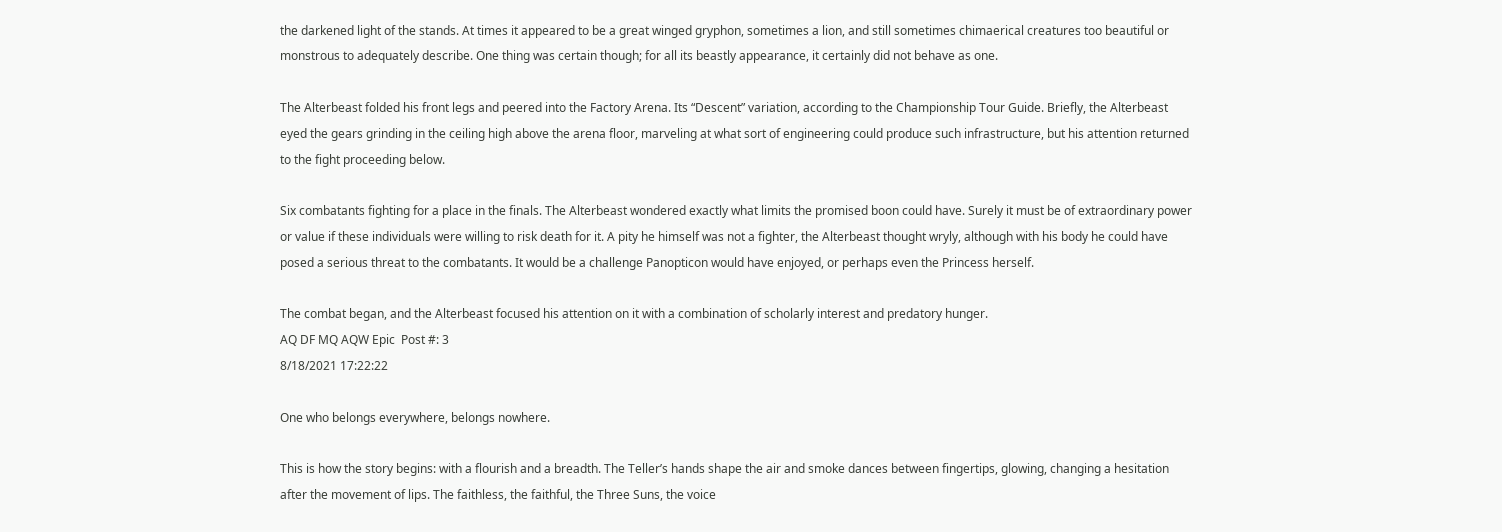the darkened light of the stands. At times it appeared to be a great winged gryphon, sometimes a lion, and still sometimes chimaerical creatures too beautiful or monstrous to adequately describe. One thing was certain though; for all its beastly appearance, it certainly did not behave as one.

The Alterbeast folded his front legs and peered into the Factory Arena. Its “Descent” variation, according to the Championship Tour Guide. Briefly, the Alterbeast eyed the gears grinding in the ceiling high above the arena floor, marveling at what sort of engineering could produce such infrastructure, but his attention returned to the fight proceeding below.

Six combatants fighting for a place in the finals. The Alterbeast wondered exactly what limits the promised boon could have. Surely it must be of extraordinary power or value if these individuals were willing to risk death for it. A pity he himself was not a fighter, the Alterbeast thought wryly, although with his body he could have posed a serious threat to the combatants. It would be a challenge Panopticon would have enjoyed, or perhaps even the Princess herself.

The combat began, and the Alterbeast focused his attention on it with a combination of scholarly interest and predatory hunger.
AQ DF MQ AQW Epic  Post #: 3
8/18/2021 17:22:22

One who belongs everywhere, belongs nowhere.

This is how the story begins: with a flourish and a breadth. The Teller’s hands shape the air and smoke dances between fingertips, glowing, changing a hesitation after the movement of lips. The faithless, the faithful, the Three Suns, the voice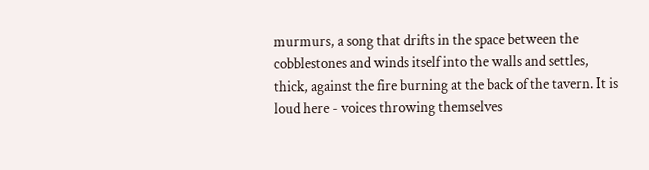murmurs, a song that drifts in the space between the cobblestones and winds itself into the walls and settles, thick, against the fire burning at the back of the tavern. It is loud here - voices throwing themselves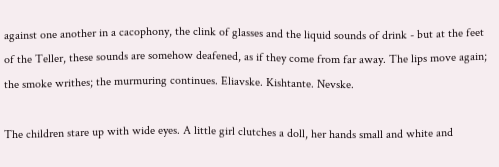against one another in a cacophony, the clink of glasses and the liquid sounds of drink - but at the feet of the Teller, these sounds are somehow deafened, as if they come from far away. The lips move again; the smoke writhes; the murmuring continues. Eliavske. Kishtante. Nevske.

The children stare up with wide eyes. A little girl clutches a doll, her hands small and white and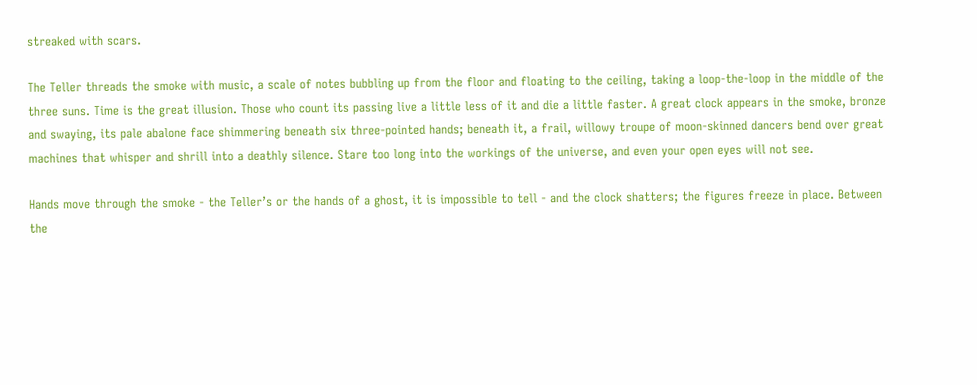streaked with scars.

The Teller threads the smoke with music, a scale of notes bubbling up from the floor and floating to the ceiling, taking a loop-the-loop in the middle of the three suns. Time is the great illusion. Those who count its passing live a little less of it and die a little faster. A great clock appears in the smoke, bronze and swaying, its pale abalone face shimmering beneath six three-pointed hands; beneath it, a frail, willowy troupe of moon-skinned dancers bend over great machines that whisper and shrill into a deathly silence. Stare too long into the workings of the universe, and even your open eyes will not see.

Hands move through the smoke - the Teller’s or the hands of a ghost, it is impossible to tell - and the clock shatters; the figures freeze in place. Between the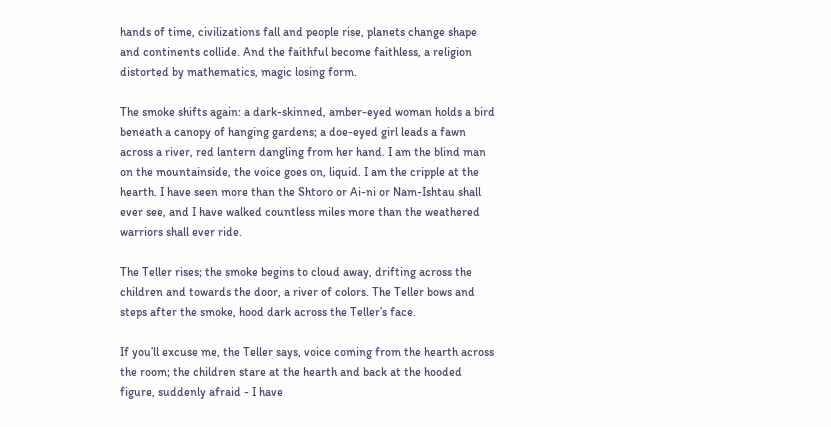hands of time, civilizations fall and people rise, planets change shape and continents collide. And the faithful become faithless, a religion distorted by mathematics, magic losing form.

The smoke shifts again: a dark-skinned, amber-eyed woman holds a bird beneath a canopy of hanging gardens; a doe-eyed girl leads a fawn across a river, red lantern dangling from her hand. I am the blind man on the mountainside, the voice goes on, liquid. I am the cripple at the hearth. I have seen more than the Shtoro or Ai-ni or Nam-Ishtau shall ever see, and I have walked countless miles more than the weathered warriors shall ever ride.

The Teller rises; the smoke begins to cloud away, drifting across the children and towards the door, a river of colors. The Teller bows and steps after the smoke, hood dark across the Teller’s face.

If you’ll excuse me, the Teller says, voice coming from the hearth across the room; the children stare at the hearth and back at the hooded figure, suddenly afraid - I have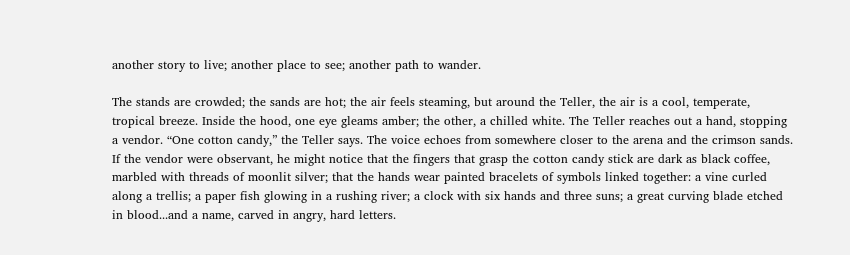another story to live; another place to see; another path to wander.

The stands are crowded; the sands are hot; the air feels steaming, but around the Teller, the air is a cool, temperate, tropical breeze. Inside the hood, one eye gleams amber; the other, a chilled white. The Teller reaches out a hand, stopping a vendor. “One cotton candy,” the Teller says. The voice echoes from somewhere closer to the arena and the crimson sands. If the vendor were observant, he might notice that the fingers that grasp the cotton candy stick are dark as black coffee, marbled with threads of moonlit silver; that the hands wear painted bracelets of symbols linked together: a vine curled along a trellis; a paper fish glowing in a rushing river; a clock with six hands and three suns; a great curving blade etched in blood...and a name, carved in angry, hard letters.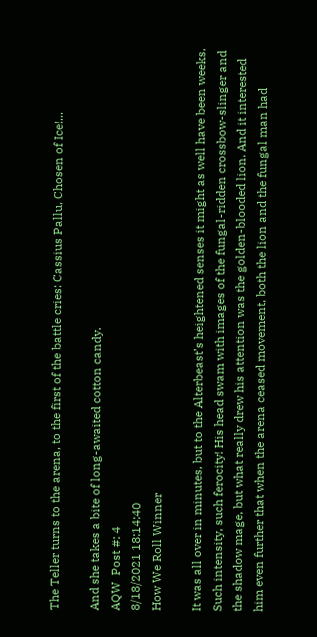The Teller turns to the arena, to the first of the battle cries: Cassius Pallu, Chosen of Ice!...

And she takes a bite of long-awaited cotton candy.
AQW  Post #: 4
8/18/2021 18:14:40
How We Roll Winner

It was all over in minutes, but to the Alterbeast’s heightened senses it might as well have been weeks. Such intensity, such ferocity! His head swam with images of the fungal-ridden crossbow-slinger and the shadow mage, but what really drew his attention was the golden-blooded lion. And it interested him even further that when the arena ceased movement, both the lion and the fungal man had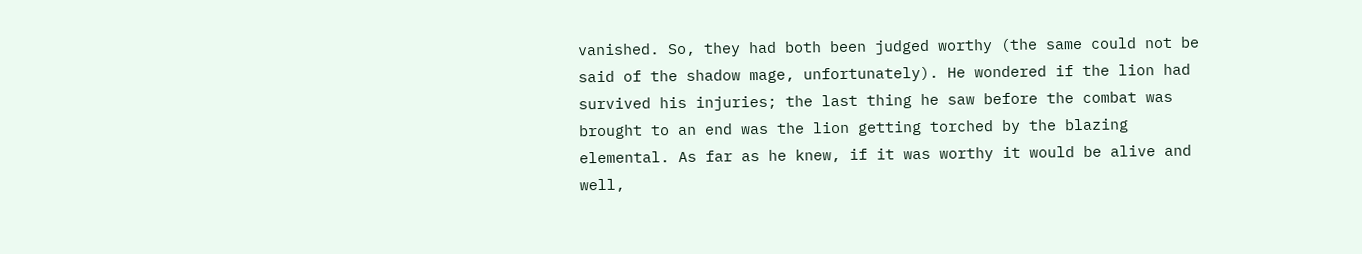vanished. So, they had both been judged worthy (the same could not be said of the shadow mage, unfortunately). He wondered if the lion had survived his injuries; the last thing he saw before the combat was brought to an end was the lion getting torched by the blazing elemental. As far as he knew, if it was worthy it would be alive and well,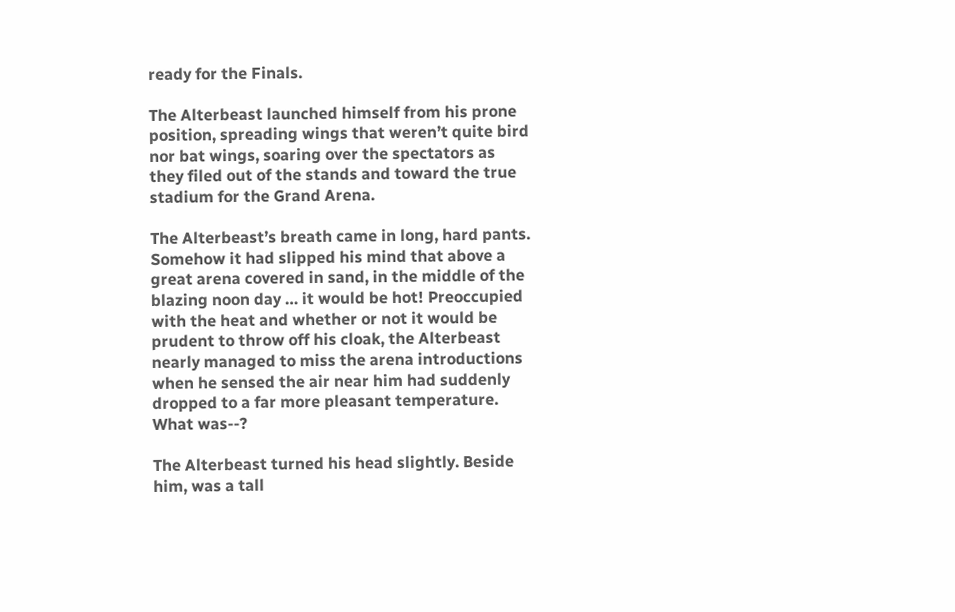ready for the Finals.

The Alterbeast launched himself from his prone position, spreading wings that weren’t quite bird nor bat wings, soaring over the spectators as they filed out of the stands and toward the true stadium for the Grand Arena.

The Alterbeast’s breath came in long, hard pants. Somehow it had slipped his mind that above a great arena covered in sand, in the middle of the blazing noon day … it would be hot! Preoccupied with the heat and whether or not it would be prudent to throw off his cloak, the Alterbeast nearly managed to miss the arena introductions when he sensed the air near him had suddenly dropped to a far more pleasant temperature. What was--?

The Alterbeast turned his head slightly. Beside him, was a tall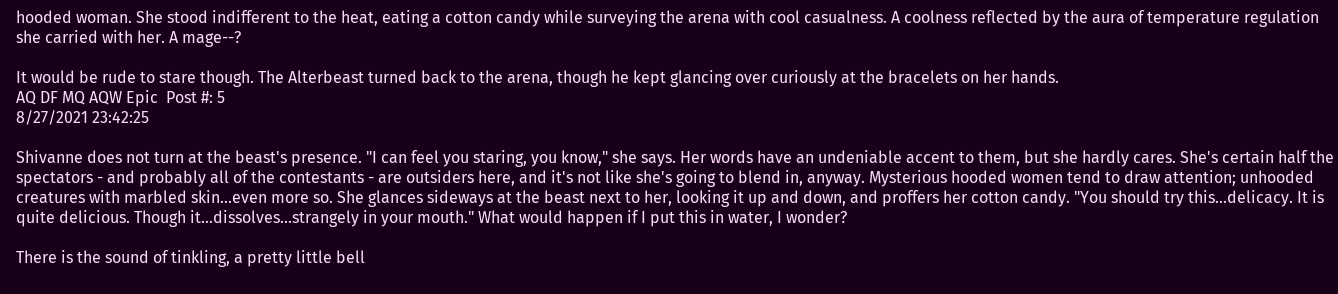hooded woman. She stood indifferent to the heat, eating a cotton candy while surveying the arena with cool casualness. A coolness reflected by the aura of temperature regulation she carried with her. A mage--?

It would be rude to stare though. The Alterbeast turned back to the arena, though he kept glancing over curiously at the bracelets on her hands.
AQ DF MQ AQW Epic  Post #: 5
8/27/2021 23:42:25

Shivanne does not turn at the beast's presence. "I can feel you staring, you know," she says. Her words have an undeniable accent to them, but she hardly cares. She's certain half the spectators - and probably all of the contestants - are outsiders here, and it's not like she's going to blend in, anyway. Mysterious hooded women tend to draw attention; unhooded creatures with marbled skin...even more so. She glances sideways at the beast next to her, looking it up and down, and proffers her cotton candy. "You should try this...delicacy. It is quite delicious. Though it...dissolves...strangely in your mouth." What would happen if I put this in water, I wonder?

There is the sound of tinkling, a pretty little bell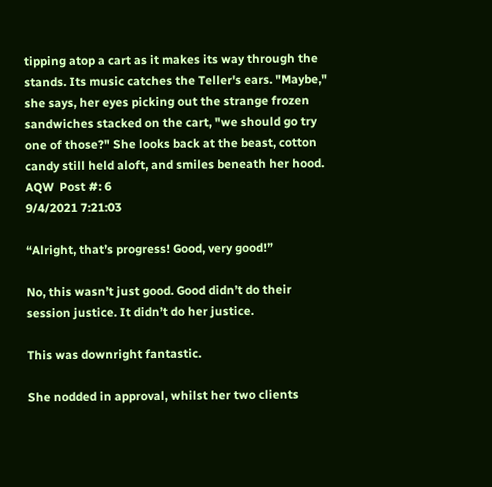tipping atop a cart as it makes its way through the stands. Its music catches the Teller's ears. "Maybe," she says, her eyes picking out the strange frozen sandwiches stacked on the cart, "we should go try one of those?" She looks back at the beast, cotton candy still held aloft, and smiles beneath her hood.
AQW  Post #: 6
9/4/2021 7:21:03

“Alright, that’s progress! Good, very good!”

No, this wasn’t just good. Good didn’t do their session justice. It didn’t do her justice.

This was downright fantastic.

She nodded in approval, whilst her two clients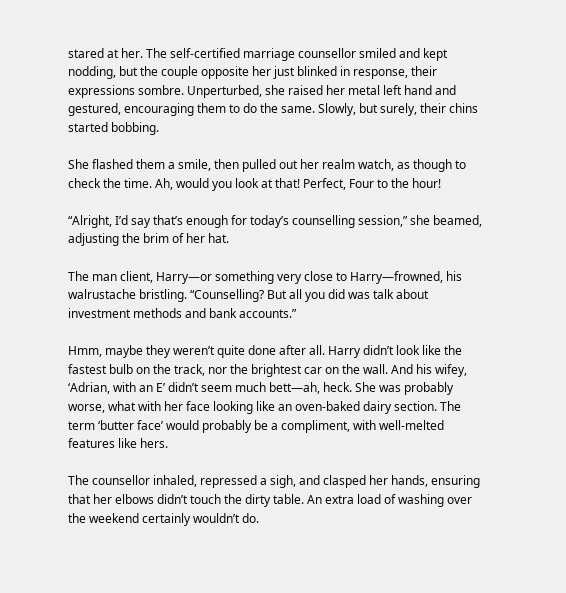stared at her. The self-certified marriage counsellor smiled and kept nodding, but the couple opposite her just blinked in response, their expressions sombre. Unperturbed, she raised her metal left hand and gestured, encouraging them to do the same. Slowly, but surely, their chins started bobbing.

She flashed them a smile, then pulled out her realm watch, as though to check the time. Ah, would you look at that! Perfect, Four to the hour!

“Alright, I’d say that’s enough for today’s counselling session,” she beamed, adjusting the brim of her hat.

The man client, Harry—or something very close to Harry—frowned, his walrustache bristling. “Counselling? But all you did was talk about investment methods and bank accounts.”

Hmm, maybe they weren’t quite done after all. Harry didn’t look like the fastest bulb on the track, nor the brightest car on the wall. And his wifey, ‘Adrian, with an E’ didn’t seem much bett—ah, heck. She was probably worse, what with her face looking like an oven-baked dairy section. The term ‘butter face’ would probably be a compliment, with well-melted features like hers.

The counsellor inhaled, repressed a sigh, and clasped her hands, ensuring that her elbows didn’t touch the dirty table. An extra load of washing over the weekend certainly wouldn’t do.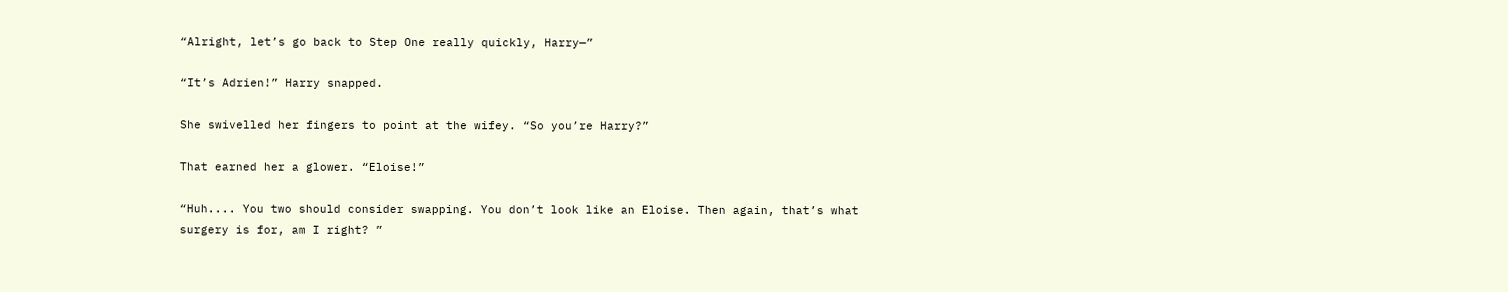“Alright, let’s go back to Step One really quickly, Harry—”

“It’s Adrien!” Harry snapped.

She swivelled her fingers to point at the wifey. “So you’re Harry?”

That earned her a glower. “Eloise!”

“Huh.... You two should consider swapping. You don’t look like an Eloise. Then again, that’s what surgery is for, am I right? ”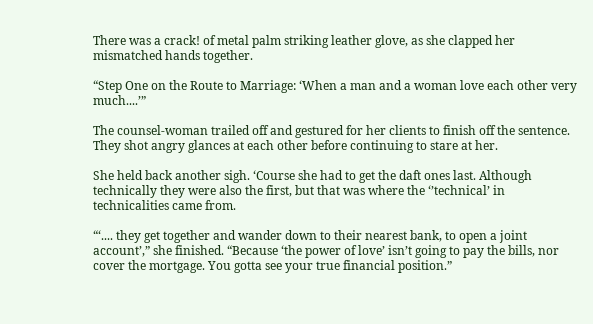There was a crack! of metal palm striking leather glove, as she clapped her mismatched hands together.

“Step One on the Route to Marriage: ‘When a man and a woman love each other very much....’”

The counsel-woman trailed off and gestured for her clients to finish off the sentence. They shot angry glances at each other before continuing to stare at her.

She held back another sigh. ‘Course she had to get the daft ones last. Although technically they were also the first, but that was where the ‘’technical’ in technicalities came from.

“‘.... they get together and wander down to their nearest bank, to open a joint account’,” she finished. “Because ‘the power of love’ isn’t going to pay the bills, nor cover the mortgage. You gotta see your true financial position.”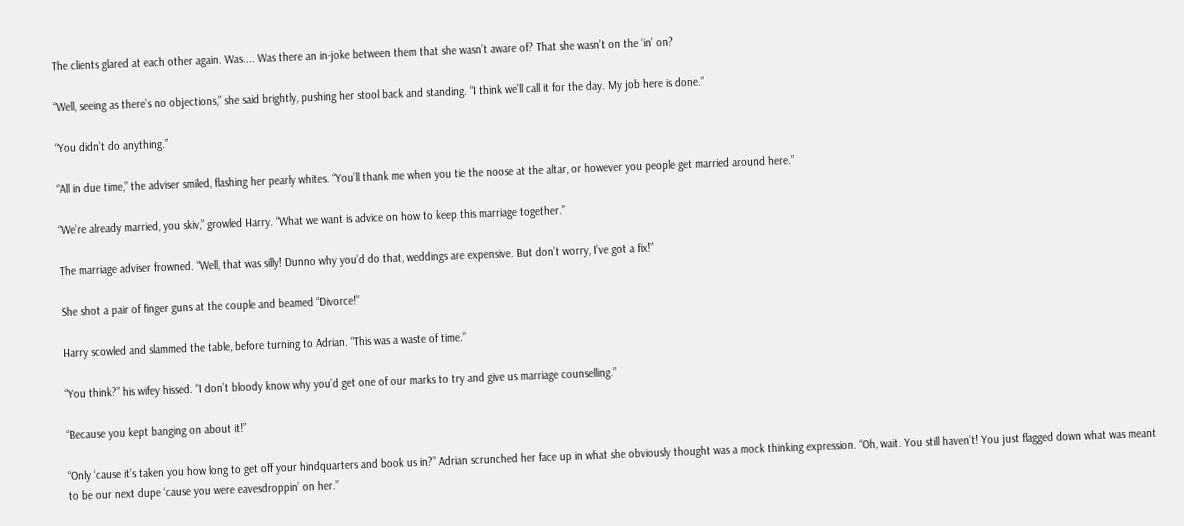The clients glared at each other again. Was.... Was there an in-joke between them that she wasn’t aware of? That she wasn’t on the ‘in’ on?

“Well, seeing as there’s no objections,” she said brightly, pushing her stool back and standing. “I think we’ll call it for the day. My job here is done.”

“You didn’t do anything.”

“All in due time,” the adviser smiled, flashing her pearly whites. “You’ll thank me when you tie the noose at the altar, or however you people get married around here.”

“We’re already married, you skiv,” growled Harry. “What we want is advice on how to keep this marriage together.”

The marriage adviser frowned. “Well, that was silly! Dunno why you’d do that, weddings are expensive. But don’t worry, I’ve got a fix!”

She shot a pair of finger guns at the couple and beamed “Divorce!”

Harry scowled and slammed the table, before turning to Adrian. “This was a waste of time.”

“You think?” his wifey hissed. “I don’t bloody know why you’d get one of our marks to try and give us marriage counselling.”

“Because you kept banging on about it!”

“Only ‘cause it’s taken you how long to get off your hindquarters and book us in?” Adrian scrunched her face up in what she obviously thought was a mock thinking expression. “Oh, wait. You still haven’t! You just flagged down what was meant to be our next dupe ‘cause you were eavesdroppin’ on her.”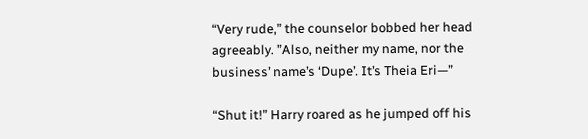“Very rude,” the counselor bobbed her head agreeably. ”Also, neither my name, nor the business’ name’s ‘Dupe’. It’s Theia Eri—”

“Shut it!” Harry roared as he jumped off his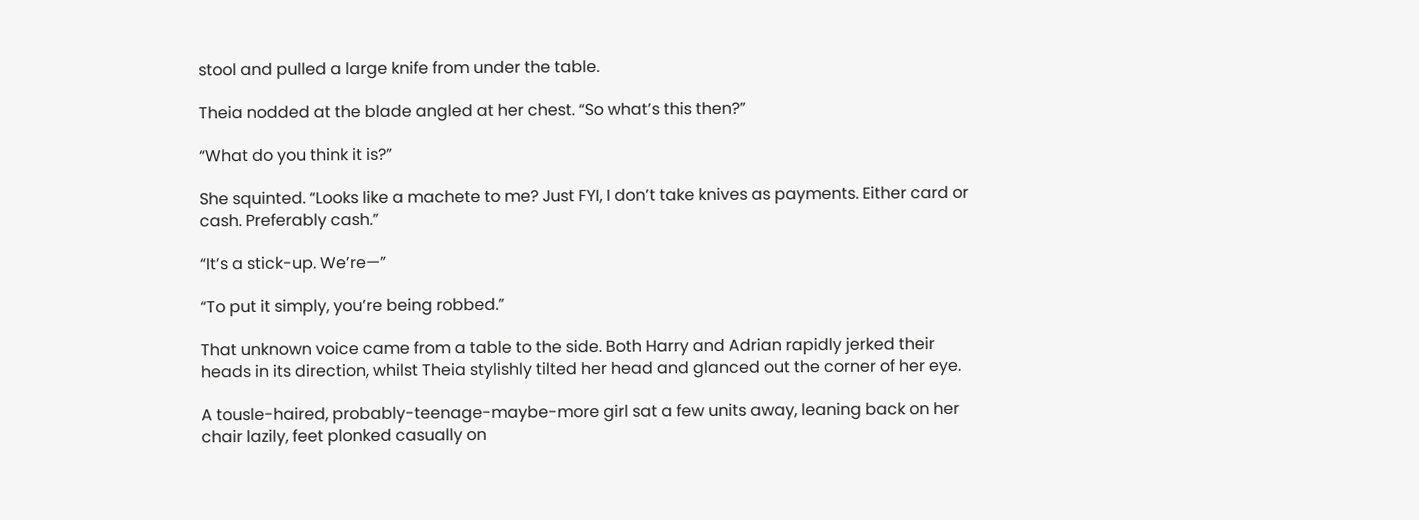stool and pulled a large knife from under the table.

Theia nodded at the blade angled at her chest. “So what’s this then?”

“What do you think it is?”

She squinted. “Looks like a machete to me? Just FYI, I don’t take knives as payments. Either card or cash. Preferably cash.”

“It’s a stick-up. We’re—”

“To put it simply, you’re being robbed.”

That unknown voice came from a table to the side. Both Harry and Adrian rapidly jerked their heads in its direction, whilst Theia stylishly tilted her head and glanced out the corner of her eye.

A tousle-haired, probably-teenage-maybe-more girl sat a few units away, leaning back on her chair lazily, feet plonked casually on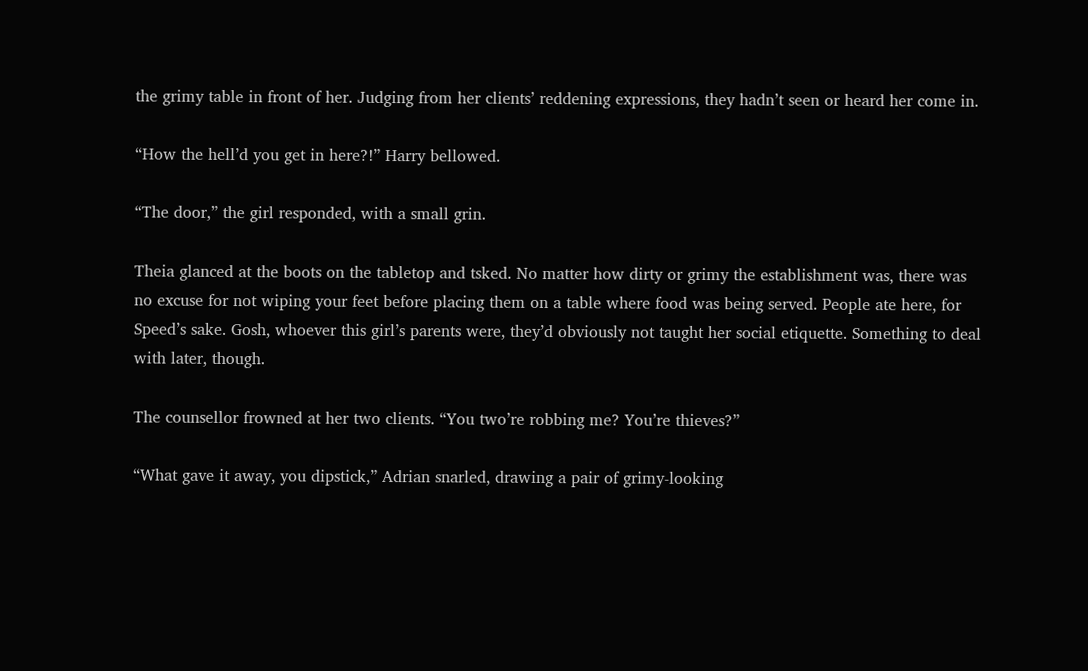the grimy table in front of her. Judging from her clients’ reddening expressions, they hadn’t seen or heard her come in.

“How the hell’d you get in here?!” Harry bellowed.

“The door,” the girl responded, with a small grin.

Theia glanced at the boots on the tabletop and tsked. No matter how dirty or grimy the establishment was, there was no excuse for not wiping your feet before placing them on a table where food was being served. People ate here, for Speed’s sake. Gosh, whoever this girl’s parents were, they’d obviously not taught her social etiquette. Something to deal with later, though.

The counsellor frowned at her two clients. “You two’re robbing me? You’re thieves?”

“What gave it away, you dipstick,” Adrian snarled, drawing a pair of grimy-looking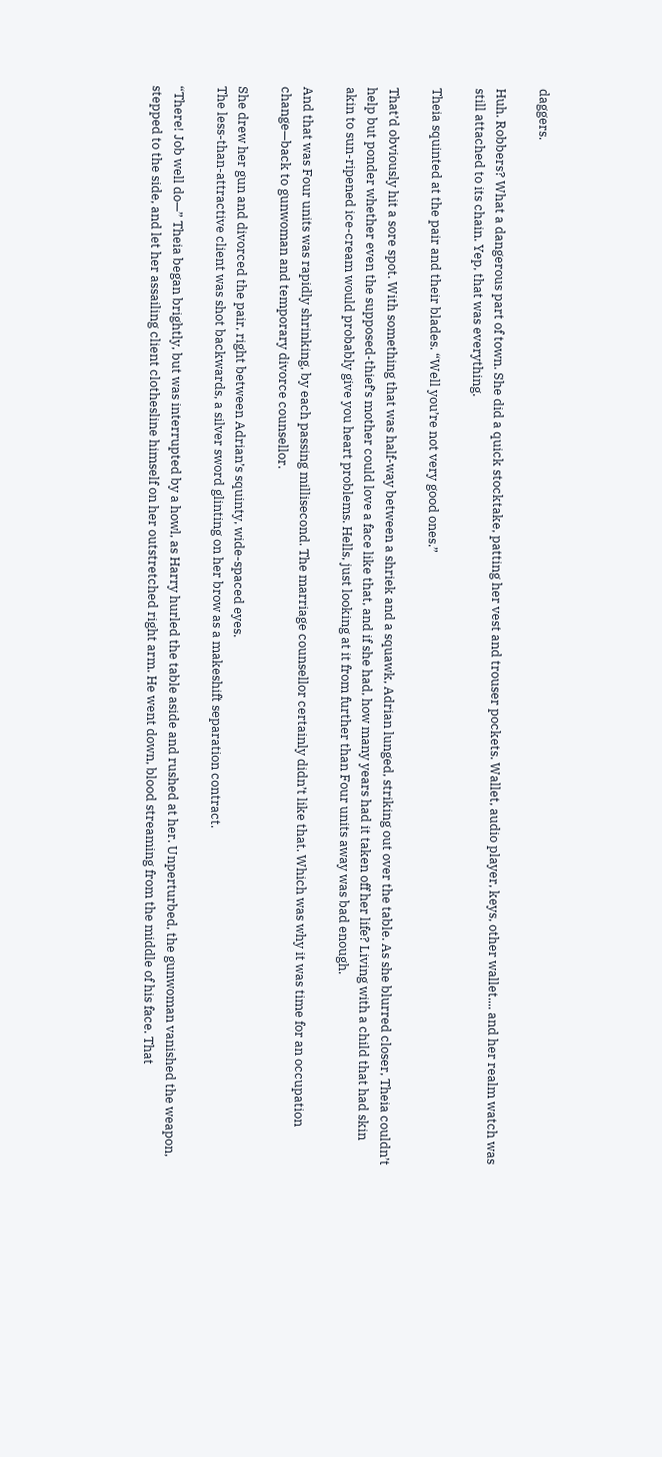daggers.

Huh. Robbers? What a dangerous part of town. She did a quick stocktake, patting her vest and trouser pockets. Wallet, audio player, keys, other wallet.... and her realm watch was still attached to its chain. Yep, that was everything.

Theia squinted at the pair and their blades. “Well you’re not very good ones.”

That’d obviously hit a sore spot. With something that was half-way between a shriek and a squawk, Adrian lunged, striking out over the table. As she blurred closer, Theia couldn’t help but ponder whether even the supposed-thief’s mother could love a face like that, and if she had, how many years had it taken off her life? Living with a child that had skin akin to sun-ripened ice-cream would probably give you heart problems. Hells, just looking at it from further than Four units away was bad enough.

And that was Four units was rapidly shrinking, by each passing millisecond. The marriage counsellor certainly didn’t like that. Which was why it was time for an occupation change—back to gunwoman and temporary divorce counsellor.

She drew her gun and divorced the pair, right between Adrian’s squinty, wide-spaced eyes.
The less-than-attractive client was shot backwards, a silver sword glinting on her brow as a makeshift separation contract.

“There! Job well do—” Theia began brightly, but was interrupted by a howl, as Harry hurled the table aside and rushed at her. Unperturbed, the gunwoman vanished the weapon, stepped to the side, and let her assailing client clothesline himself on her outstretched right arm. He went down, blood streaming from the middle of his face. That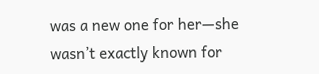was a new one for her—she wasn’t exactly known for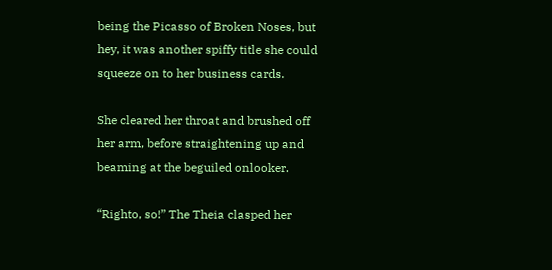being the Picasso of Broken Noses, but hey, it was another spiffy title she could squeeze on to her business cards.

She cleared her throat and brushed off her arm, before straightening up and beaming at the beguiled onlooker.

“Righto, so!” The Theia clasped her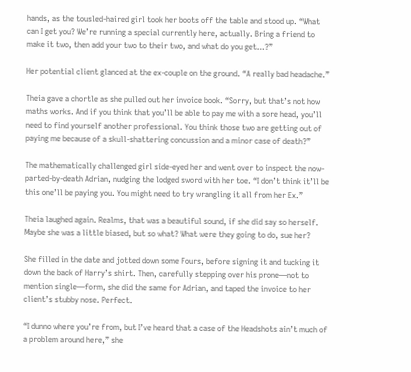hands, as the tousled-haired girl took her boots off the table and stood up. “What can I get you? We’re running a special currently here, actually. Bring a friend to make it two, then add your two to their two, and what do you get…?”

Her potential client glanced at the ex-couple on the ground. “A really bad headache.”

Theia gave a chortle as she pulled out her invoice book. “Sorry, but that’s not how maths works. And if you think that you’ll be able to pay me with a sore head, you’ll need to find yourself another professional. You think those two are getting out of paying me because of a skull-shattering concussion and a minor case of death?”

The mathematically challenged girl side-eyed her and went over to inspect the now-parted-by-death Adrian, nudging the lodged sword with her toe. “I don’t think it’ll be this one’ll be paying you. You might need to try wrangling it all from her Ex.”

Theia laughed again. Realms, that was a beautiful sound, if she did say so herself. Maybe she was a little biased, but so what? What were they going to do, sue her?

She filled in the date and jotted down some Fours, before signing it and tucking it down the back of Harry’s shirt. Then, carefully stepping over his prone—not to mention single—form, she did the same for Adrian, and taped the invoice to her client’s stubby nose. Perfect.

“I dunno where you’re from, but I’ve heard that a case of the Headshots ain’t much of a problem around here,” she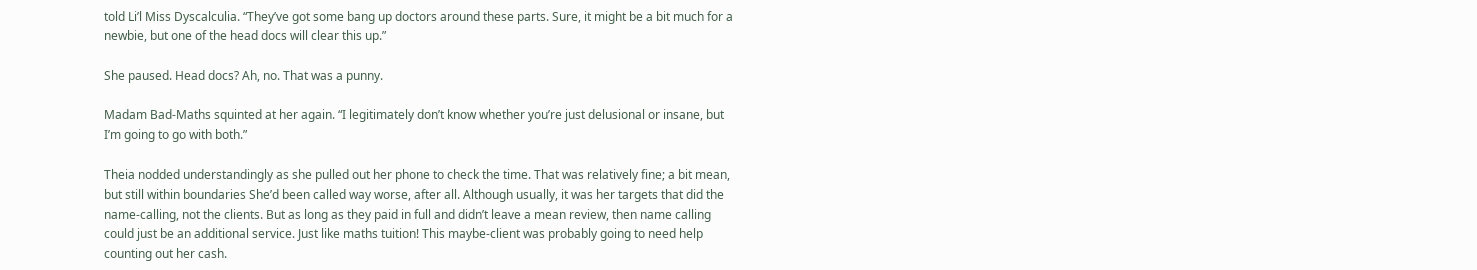told Li’l Miss Dyscalculia. “They’ve got some bang up doctors around these parts. Sure, it might be a bit much for a newbie, but one of the head docs will clear this up.”

She paused. Head docs? Ah, no. That was a punny.

Madam Bad-Maths squinted at her again. “I legitimately don’t know whether you’re just delusional or insane, but I’m going to go with both.”

Theia nodded understandingly as she pulled out her phone to check the time. That was relatively fine; a bit mean, but still within boundaries She’d been called way worse, after all. Although usually, it was her targets that did the name-calling, not the clients. But as long as they paid in full and didn’t leave a mean review, then name calling could just be an additional service. Just like maths tuition! This maybe-client was probably going to need help counting out her cash.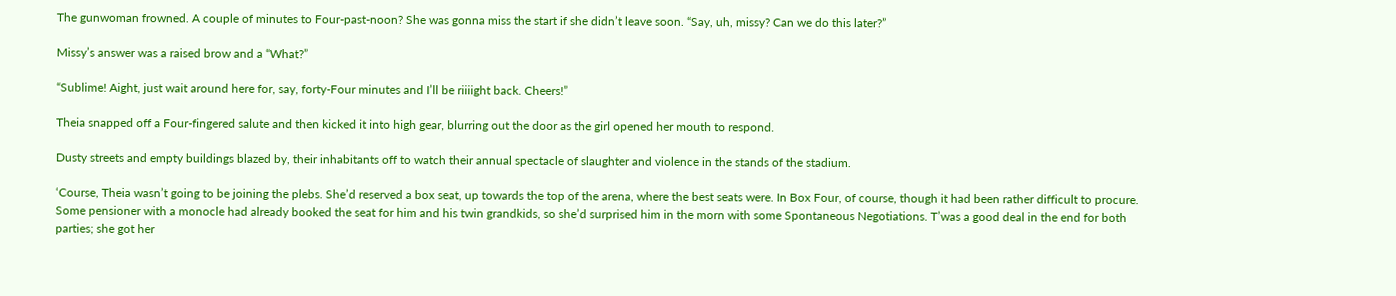The gunwoman frowned. A couple of minutes to Four-past-noon? She was gonna miss the start if she didn’t leave soon. “Say, uh, missy? Can we do this later?”

Missy’s answer was a raised brow and a “What?”

“Sublime! Aight, just wait around here for, say, forty-Four minutes and I’ll be riiiight back. Cheers!”

Theia snapped off a Four-fingered salute and then kicked it into high gear, blurring out the door as the girl opened her mouth to respond.

Dusty streets and empty buildings blazed by, their inhabitants off to watch their annual spectacle of slaughter and violence in the stands of the stadium.

‘Course, Theia wasn’t going to be joining the plebs. She’d reserved a box seat, up towards the top of the arena, where the best seats were. In Box Four, of course, though it had been rather difficult to procure. Some pensioner with a monocle had already booked the seat for him and his twin grandkids, so she’d surprised him in the morn with some Spontaneous Negotiations. T’was a good deal in the end for both parties; she got her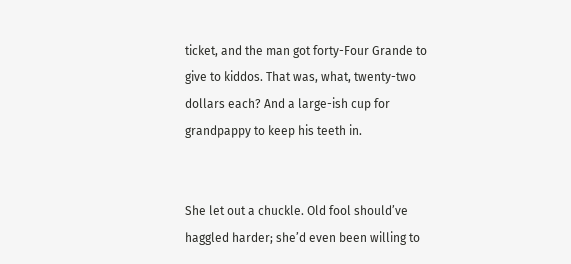ticket, and the man got forty-Four Grande to give to kiddos. That was, what, twenty-two dollars each? And a large-ish cup for grandpappy to keep his teeth in.


She let out a chuckle. Old fool should’ve haggled harder; she’d even been willing to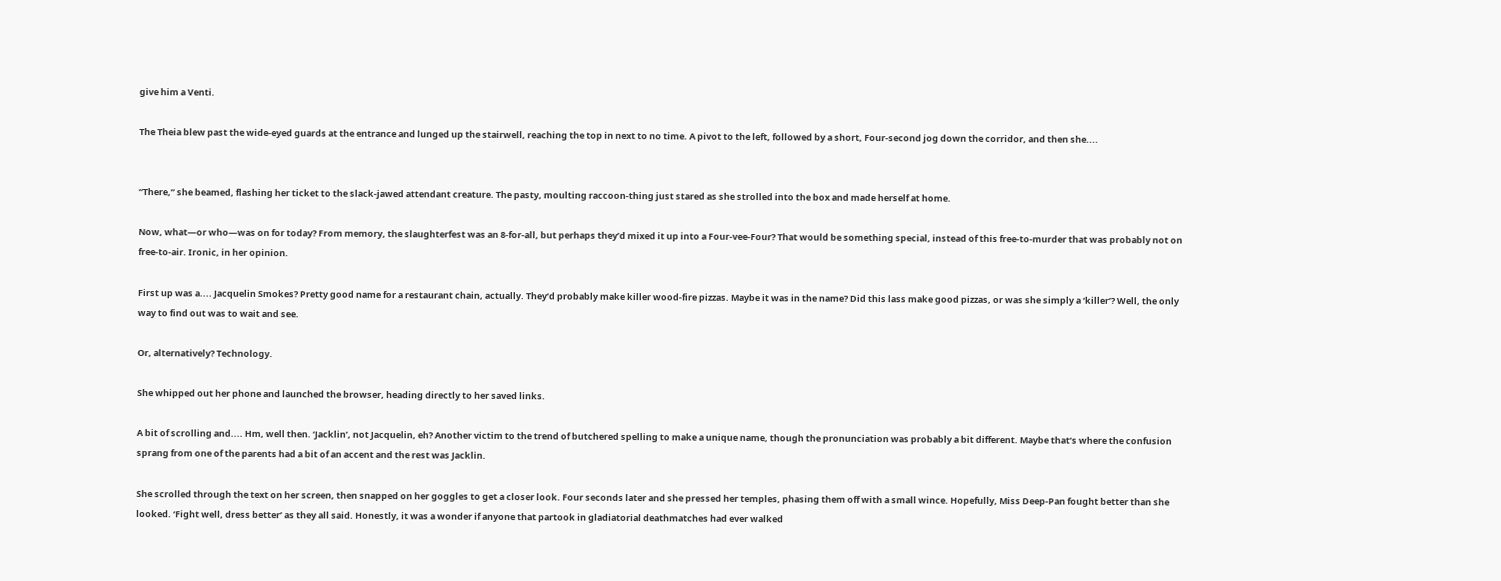give him a Venti.

The Theia blew past the wide-eyed guards at the entrance and lunged up the stairwell, reaching the top in next to no time. A pivot to the left, followed by a short, Four-second jog down the corridor, and then she....


“There,” she beamed, flashing her ticket to the slack-jawed attendant creature. The pasty, moulting raccoon-thing just stared as she strolled into the box and made herself at home.

Now, what—or who—was on for today? From memory, the slaughterfest was an 8-for-all, but perhaps they’d mixed it up into a Four-vee-Four? That would be something special, instead of this free-to-murder that was probably not on free-to-air. Ironic, in her opinion.

First up was a.... Jacquelin Smokes? Pretty good name for a restaurant chain, actually. They’d probably make killer wood-fire pizzas. Maybe it was in the name? Did this lass make good pizzas, or was she simply a ‘killer’? Well, the only way to find out was to wait and see.

Or, alternatively? Technology.

She whipped out her phone and launched the browser, heading directly to her saved links.

A bit of scrolling and.... Hm, well then. ‘Jacklin’, not Jacquelin, eh? Another victim to the trend of butchered spelling to make a unique name, though the pronunciation was probably a bit different. Maybe that’s where the confusion sprang from one of the parents had a bit of an accent and the rest was Jacklin.

She scrolled through the text on her screen, then snapped on her goggles to get a closer look. Four seconds later and she pressed her temples, phasing them off with a small wince. Hopefully, Miss Deep-Pan fought better than she looked. ‘Fight well, dress better’ as they all said. Honestly, it was a wonder if anyone that partook in gladiatorial deathmatches had ever walked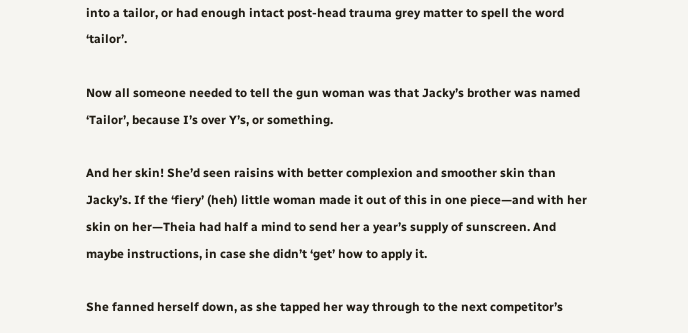into a tailor, or had enough intact post-head trauma grey matter to spell the word ‘tailor’.

Now all someone needed to tell the gun woman was that Jacky’s brother was named ‘Tailor’, because I’s over Y’s, or something.

And her skin! She’d seen raisins with better complexion and smoother skin than Jacky’s. If the ‘fiery’ (heh) little woman made it out of this in one piece—and with her skin on her—Theia had half a mind to send her a year’s supply of sunscreen. And maybe instructions, in case she didn’t ‘get’ how to apply it.

She fanned herself down, as she tapped her way through to the next competitor’s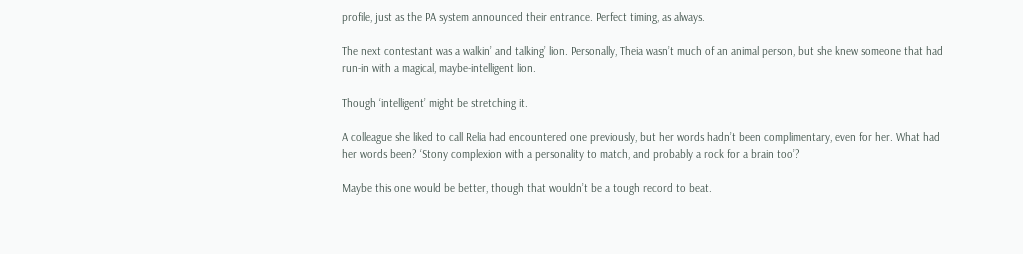profile, just as the PA system announced their entrance. Perfect timing, as always.

The next contestant was a walkin’ and talking’ lion. Personally, Theia wasn’t much of an animal person, but she knew someone that had run-in with a magical, maybe-intelligent lion.

Though ‘intelligent’ might be stretching it.

A colleague she liked to call Relia had encountered one previously, but her words hadn’t been complimentary, even for her. What had her words been? ‘Stony complexion with a personality to match, and probably a rock for a brain too’?

Maybe this one would be better, though that wouldn’t be a tough record to beat.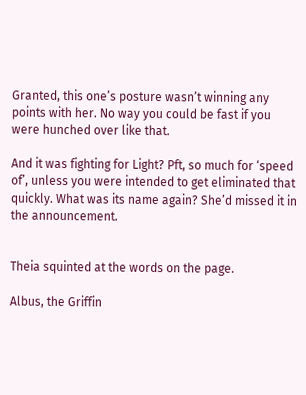Granted, this one’s posture wasn’t winning any points with her. No way you could be fast if you were hunched over like that.

And it was fighting for Light? Pft, so much for ‘speed of’, unless you were intended to get eliminated that quickly. What was its name again? She’d missed it in the announcement.


Theia squinted at the words on the page.

Albus, the Griffin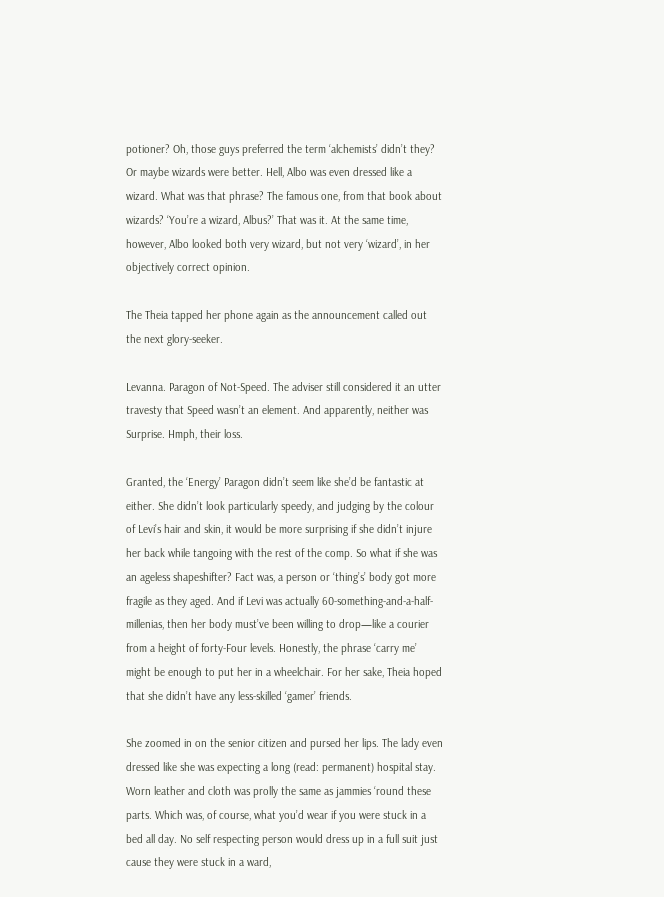potioner? Oh, those guys preferred the term ‘alchemists’ didn’t they? Or maybe wizards were better. Hell, Albo was even dressed like a wizard. What was that phrase? The famous one, from that book about wizards? ‘You’re a wizard, Albus?’ That was it. At the same time, however, Albo looked both very wizard, but not very ‘wizard’, in her objectively correct opinion.

The Theia tapped her phone again as the announcement called out the next glory-seeker.

Levanna. Paragon of Not-Speed. The adviser still considered it an utter travesty that Speed wasn’t an element. And apparently, neither was Surprise. Hmph, their loss.

Granted, the ‘Energy’ Paragon didn’t seem like she’d be fantastic at either. She didn’t look particularly speedy, and judging by the colour of Levi’s hair and skin, it would be more surprising if she didn’t injure her back while tangoing with the rest of the comp. So what if she was an ageless shapeshifter? Fact was, a person or ‘thing’s’ body got more fragile as they aged. And if Levi was actually 60-something-and-a-half-millenias, then her body must’ve been willing to drop—like a courier from a height of forty-Four levels. Honestly, the phrase ‘carry me’ might be enough to put her in a wheelchair. For her sake, Theia hoped that she didn’t have any less-skilled ‘gamer’ friends.

She zoomed in on the senior citizen and pursed her lips. The lady even dressed like she was expecting a long (read: permanent) hospital stay. Worn leather and cloth was prolly the same as jammies ‘round these parts. Which was, of course, what you’d wear if you were stuck in a bed all day. No self respecting person would dress up in a full suit just cause they were stuck in a ward,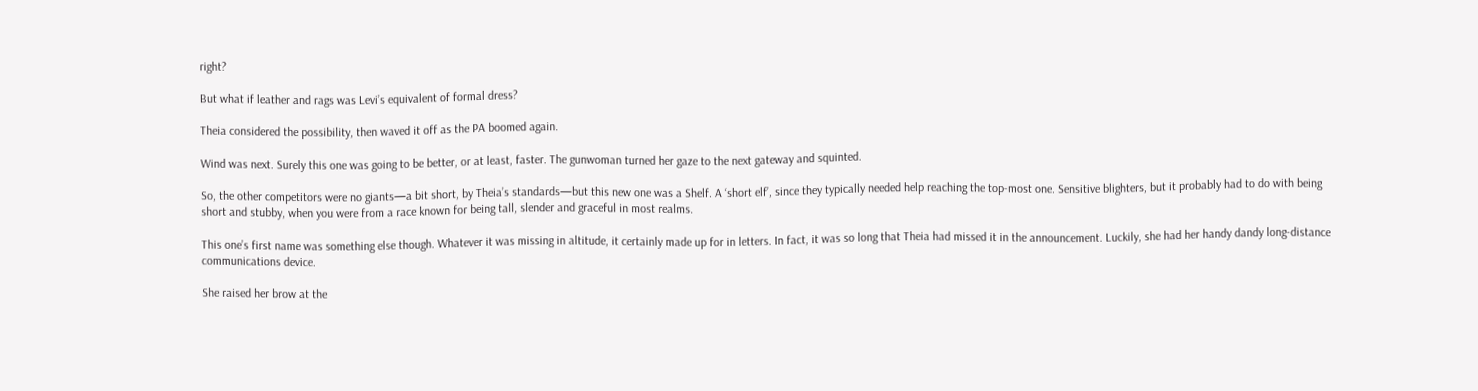right?

But what if leather and rags was Levi’s equivalent of formal dress?

Theia considered the possibility, then waved it off as the PA boomed again.

Wind was next. Surely this one was going to be better, or at least, faster. The gunwoman turned her gaze to the next gateway and squinted.

So, the other competitors were no giants—a bit short, by Theia’s standards—but this new one was a Shelf. A ‘short elf’, since they typically needed help reaching the top-most one. Sensitive blighters, but it probably had to do with being short and stubby, when you were from a race known for being tall, slender and graceful in most realms.

This one’s first name was something else though. Whatever it was missing in altitude, it certainly made up for in letters. In fact, it was so long that Theia had missed it in the announcement. Luckily, she had her handy dandy long-distance communications device.

She raised her brow at the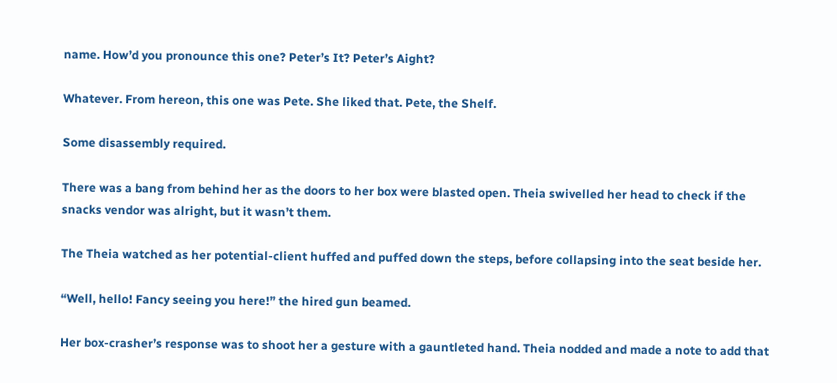name. How’d you pronounce this one? Peter’s It? Peter’s Aight?

Whatever. From hereon, this one was Pete. She liked that. Pete, the Shelf.

Some disassembly required.

There was a bang from behind her as the doors to her box were blasted open. Theia swivelled her head to check if the snacks vendor was alright, but it wasn’t them.

The Theia watched as her potential-client huffed and puffed down the steps, before collapsing into the seat beside her.

“Well, hello! Fancy seeing you here!” the hired gun beamed.

Her box-crasher’s response was to shoot her a gesture with a gauntleted hand. Theia nodded and made a note to add that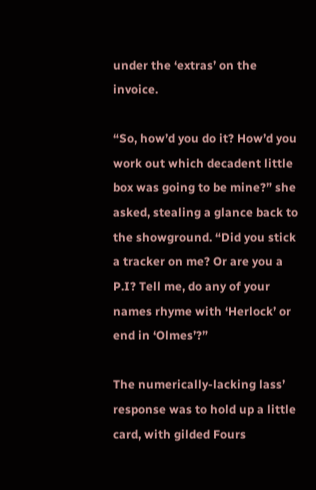under the ‘extras’ on the invoice.

“So, how’d you do it? How’d you work out which decadent little box was going to be mine?” she asked, stealing a glance back to the showground. “Did you stick a tracker on me? Or are you a P.I? Tell me, do any of your names rhyme with ‘Herlock’ or end in ‘Olmes’?”

The numerically-lacking lass’ response was to hold up a little card, with gilded Fours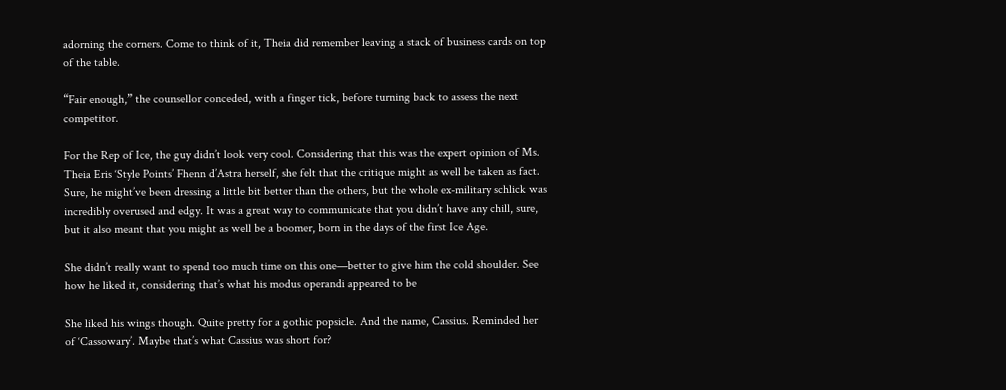adorning the corners. Come to think of it, Theia did remember leaving a stack of business cards on top of the table.

“Fair enough,” the counsellor conceded, with a finger tick, before turning back to assess the next competitor.

For the Rep of Ice, the guy didn’t look very cool. Considering that this was the expert opinion of Ms. Theia Eris ‘Style Points’ Fhenn d’Astra herself, she felt that the critique might as well be taken as fact. Sure, he might’ve been dressing a little bit better than the others, but the whole ex-military schlick was incredibly overused and edgy. It was a great way to communicate that you didn’t have any chill, sure, but it also meant that you might as well be a boomer, born in the days of the first Ice Age.

She didn’t really want to spend too much time on this one—better to give him the cold shoulder. See how he liked it, considering that’s what his modus operandi appeared to be

She liked his wings though. Quite pretty for a gothic popsicle. And the name, Cassius. Reminded her of ‘Cassowary’. Maybe that’s what Cassius was short for?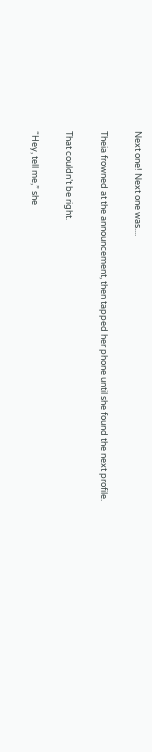Next one! Next one was....

Theia frowned at the announcement, then tapped her phone until she found the next profile.

That couldn’t be right.

“Hey, tell me,” she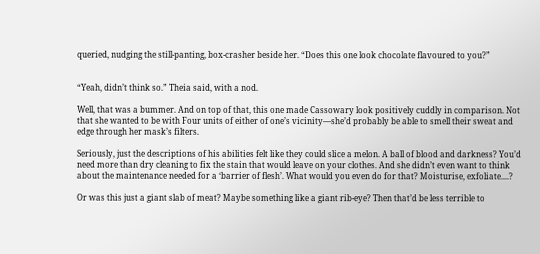queried, nudging the still-panting, box-crasher beside her. “Does this one look chocolate flavoured to you?”


“Yeah, didn’t think so.” Theia said, with a nod.

Well, that was a bummer. And on top of that, this one made Cassowary look positively cuddly in comparison. Not that she wanted to be with Four units of either of one’s vicinity—she’d probably be able to smell their sweat and edge through her mask’s filters.

Seriously, just the descriptions of his abilities felt like they could slice a melon. A ball of blood and darkness? You’d need more than dry cleaning to fix the stain that would leave on your clothes. And she didn’t even want to think about the maintenance needed for a ‘barrier of flesh’. What would you even do for that? Moisturise, exfoliate....?

Or was this just a giant slab of meat? Maybe something like a giant rib-eye? Then that’d be less terrible to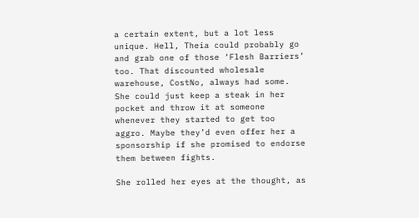a certain extent, but a lot less unique. Hell, Theia could probably go and grab one of those ‘Flesh Barriers’ too. That discounted wholesale warehouse, CostNo, always had some. She could just keep a steak in her pocket and throw it at someone whenever they started to get too aggro. Maybe they’d even offer her a sponsorship if she promised to endorse them between fights.

She rolled her eyes at the thought, as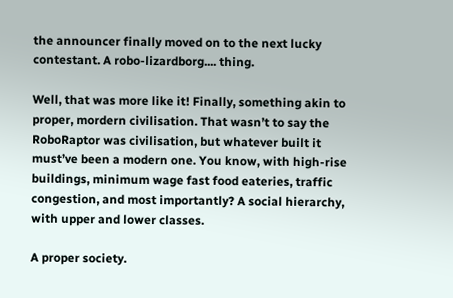the announcer finally moved on to the next lucky contestant. A robo-lizardborg.... thing.

Well, that was more like it! Finally, something akin to proper, mordern civilisation. That wasn’t to say the RoboRaptor was civilisation, but whatever built it must’ve been a modern one. You know, with high-rise buildings, minimum wage fast food eateries, traffic congestion, and most importantly? A social hierarchy, with upper and lower classes.

A proper society.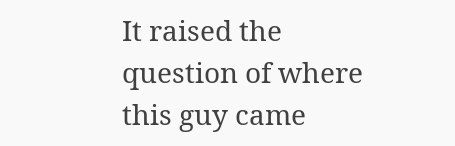It raised the question of where this guy came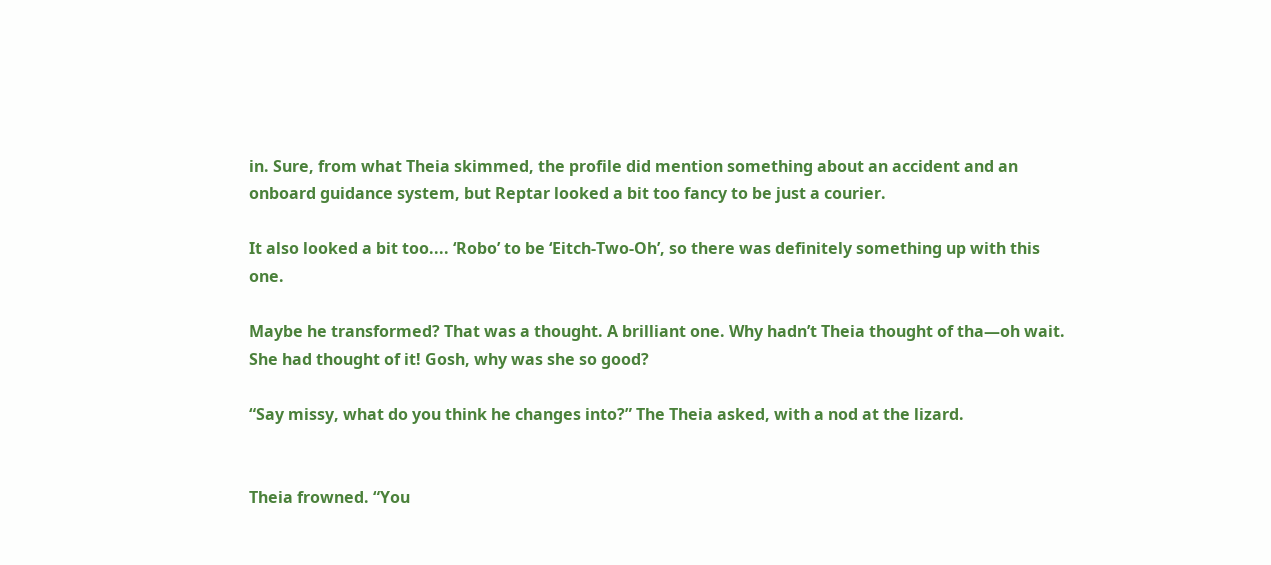in. Sure, from what Theia skimmed, the profile did mention something about an accident and an onboard guidance system, but Reptar looked a bit too fancy to be just a courier.

It also looked a bit too.... ‘Robo’ to be ‘Eitch-Two-Oh’, so there was definitely something up with this one.

Maybe he transformed? That was a thought. A brilliant one. Why hadn’t Theia thought of tha—oh wait. She had thought of it! Gosh, why was she so good?

“Say missy, what do you think he changes into?” The Theia asked, with a nod at the lizard.


Theia frowned. “You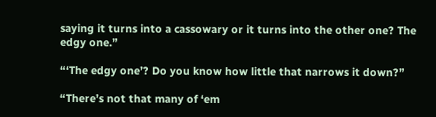saying it turns into a cassowary or it turns into the other one? The edgy one.”

“‘The edgy one’? Do you know how little that narrows it down?”

“There’s not that many of ‘em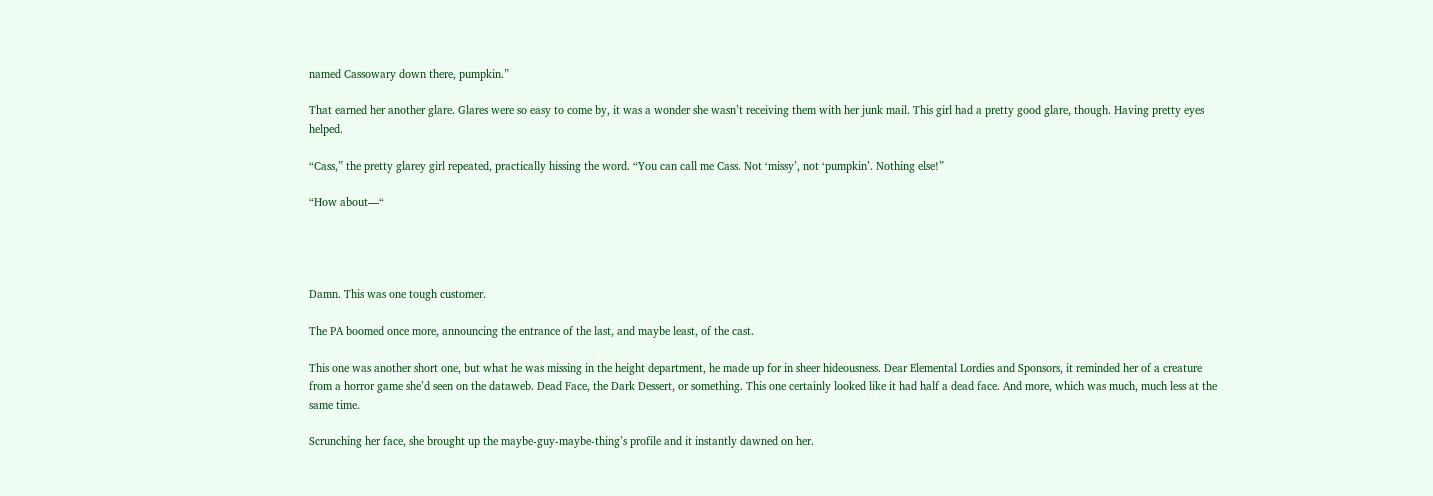named Cassowary down there, pumpkin.”

That earned her another glare. Glares were so easy to come by, it was a wonder she wasn’t receiving them with her junk mail. This girl had a pretty good glare, though. Having pretty eyes helped.

“Cass,” the pretty glarey girl repeated, practically hissing the word. “You can call me Cass. Not ‘missy’, not ‘pumpkin’. Nothing else!”

“How about—“




Damn. This was one tough customer.

The PA boomed once more, announcing the entrance of the last, and maybe least, of the cast.

This one was another short one, but what he was missing in the height department, he made up for in sheer hideousness. Dear Elemental Lordies and Sponsors, it reminded her of a creature from a horror game she’d seen on the dataweb. Dead Face, the Dark Dessert, or something. This one certainly looked like it had half a dead face. And more, which was much, much less at the same time.

Scrunching her face, she brought up the maybe-guy-maybe-thing’s profile and it instantly dawned on her.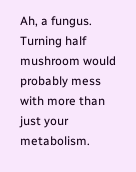Ah, a fungus. Turning half mushroom would probably mess with more than just your metabolism.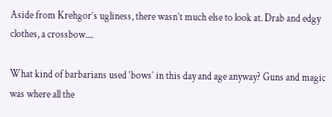Aside from Krehgor’s ugliness, there wasn’t much else to look at. Drab and edgy clothes, a crossbow....

What kind of barbarians used ‘bows’ in this day and age anyway? Guns and magic was where all the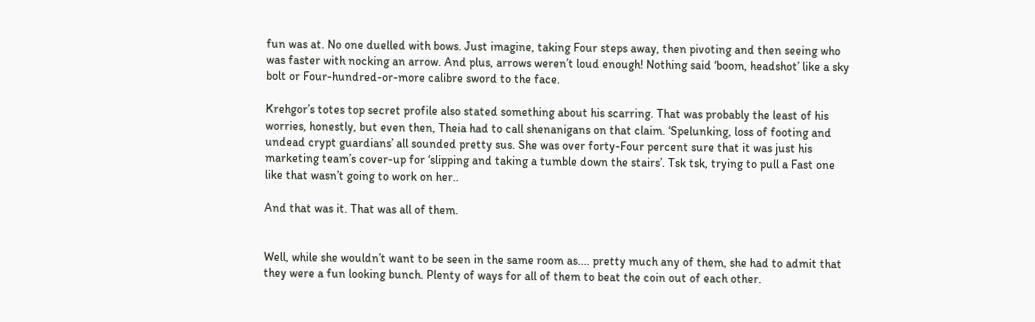fun was at. No one duelled with bows. Just imagine, taking Four steps away, then pivoting and then seeing who was faster with nocking an arrow. And plus, arrows weren’t loud enough! Nothing said ‘boom, headshot’ like a sky bolt or Four-hundred-or-more calibre sword to the face.

Krehgor’s totes top secret profile also stated something about his scarring. That was probably the least of his worries, honestly, but even then, Theia had to call shenanigans on that claim. ‘Spelunking, loss of footing and undead crypt guardians’ all sounded pretty sus. She was over forty-Four percent sure that it was just his marketing team’s cover-up for ‘slipping and taking a tumble down the stairs’. Tsk tsk, trying to pull a Fast one like that wasn’t going to work on her..

And that was it. That was all of them.


Well, while she wouldn’t want to be seen in the same room as.... pretty much any of them, she had to admit that they were a fun looking bunch. Plenty of ways for all of them to beat the coin out of each other.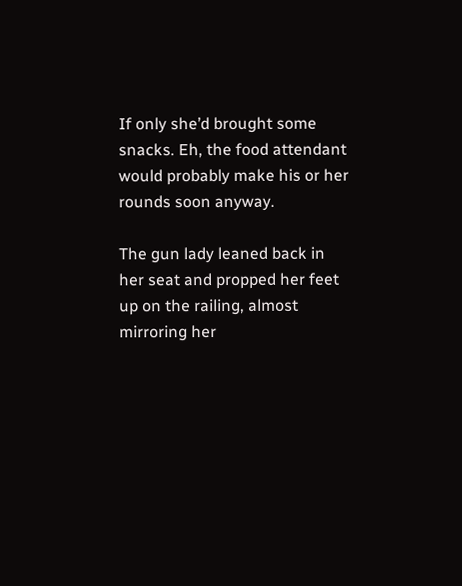If only she’d brought some snacks. Eh, the food attendant would probably make his or her rounds soon anyway.

The gun lady leaned back in her seat and propped her feet up on the railing, almost mirroring her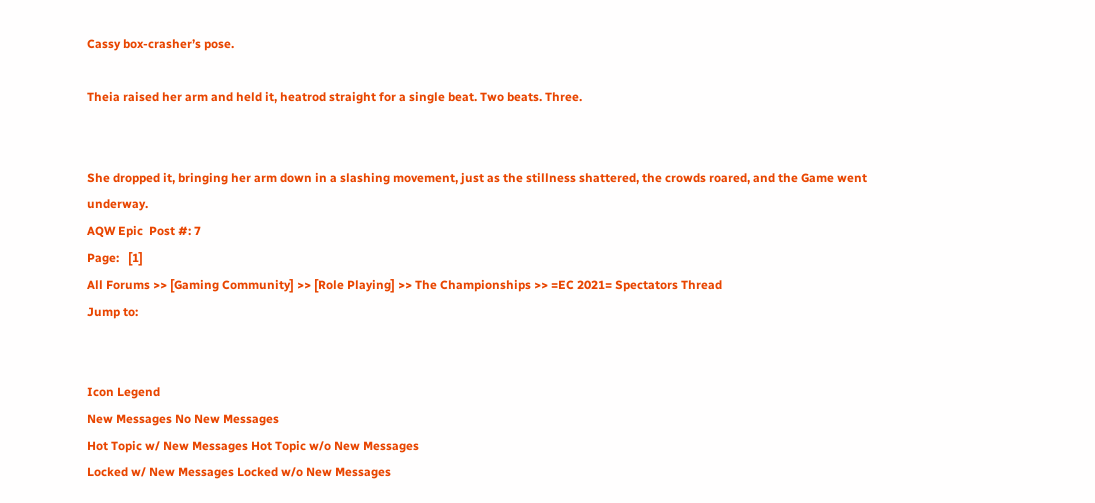Cassy box-crasher’s pose.

Theia raised her arm and held it, heatrod straight for a single beat. Two beats. Three.


She dropped it, bringing her arm down in a slashing movement, just as the stillness shattered, the crowds roared, and the Game went underway.
AQW Epic  Post #: 7
Page:   [1]
All Forums >> [Gaming Community] >> [Role Playing] >> The Championships >> =EC 2021= Spectators Thread
Jump to:


Icon Legend
New Messages No New Messages
Hot Topic w/ New Messages Hot Topic w/o New Messages
Locked w/ New Messages Locked w/o New Messages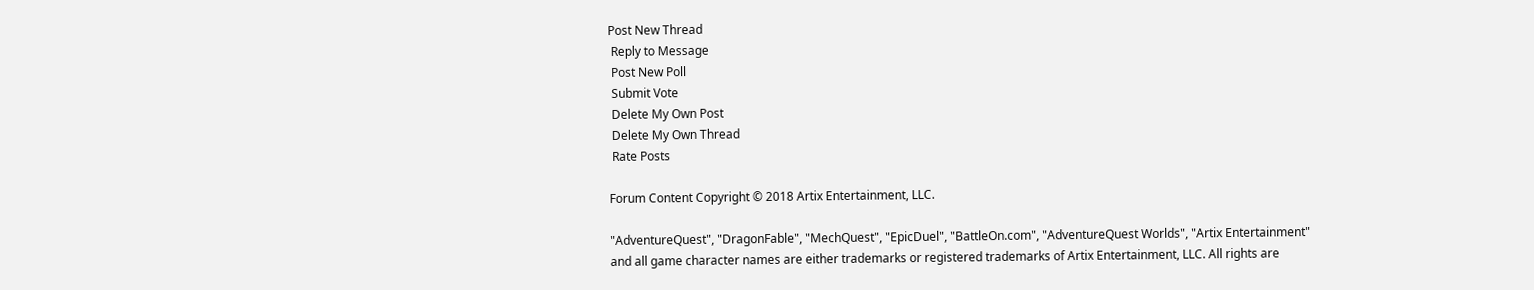Post New Thread
 Reply to Message
 Post New Poll
 Submit Vote
 Delete My Own Post
 Delete My Own Thread
 Rate Posts

Forum Content Copyright © 2018 Artix Entertainment, LLC.

"AdventureQuest", "DragonFable", "MechQuest", "EpicDuel", "BattleOn.com", "AdventureQuest Worlds", "Artix Entertainment"
and all game character names are either trademarks or registered trademarks of Artix Entertainment, LLC. All rights are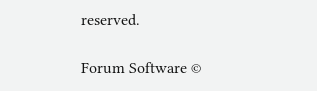reserved.

Forum Software ©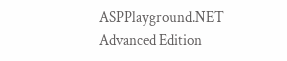ASPPlayground.NET Advanced Edition